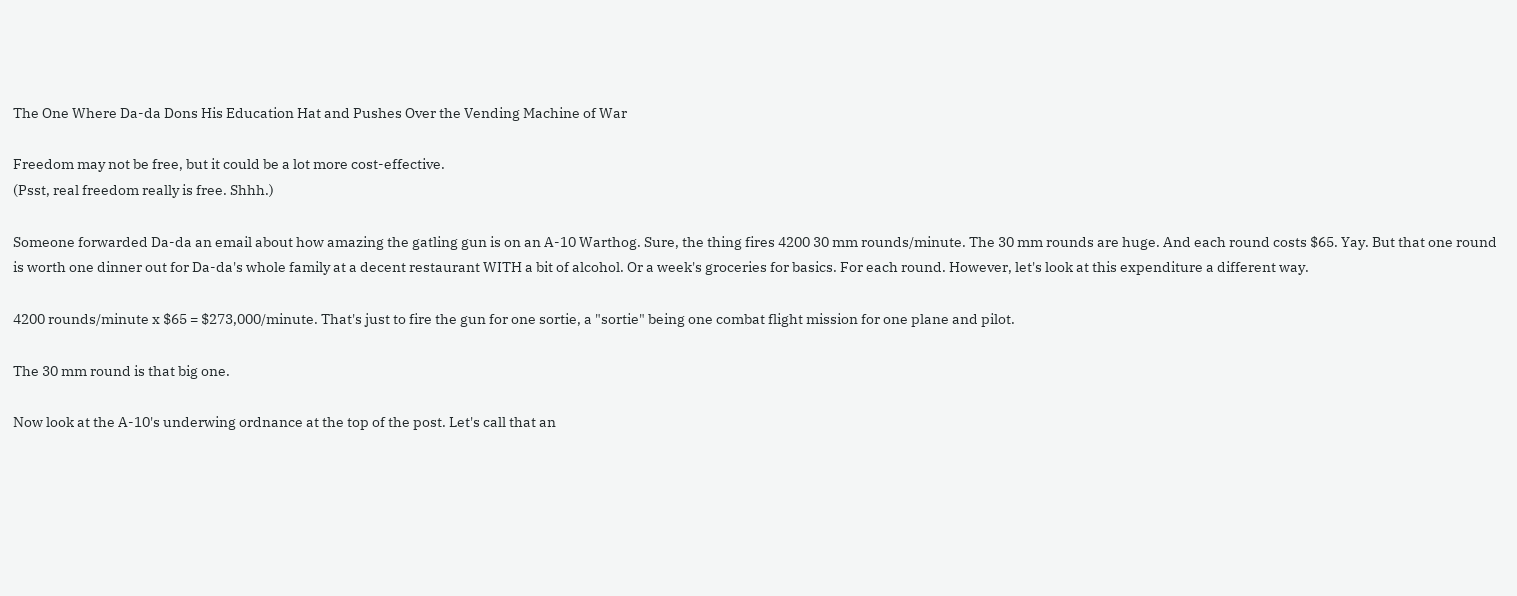The One Where Da-da Dons His Education Hat and Pushes Over the Vending Machine of War

Freedom may not be free, but it could be a lot more cost-effective.
(Psst, real freedom really is free. Shhh.)

Someone forwarded Da-da an email about how amazing the gatling gun is on an A-10 Warthog. Sure, the thing fires 4200 30 mm rounds/minute. The 30 mm rounds are huge. And each round costs $65. Yay. But that one round is worth one dinner out for Da-da's whole family at a decent restaurant WITH a bit of alcohol. Or a week's groceries for basics. For each round. However, let's look at this expenditure a different way.

4200 rounds/minute x $65 = $273,000/minute. That's just to fire the gun for one sortie, a "sortie" being one combat flight mission for one plane and pilot.

The 30 mm round is that big one.

Now look at the A-10's underwing ordnance at the top of the post. Let's call that an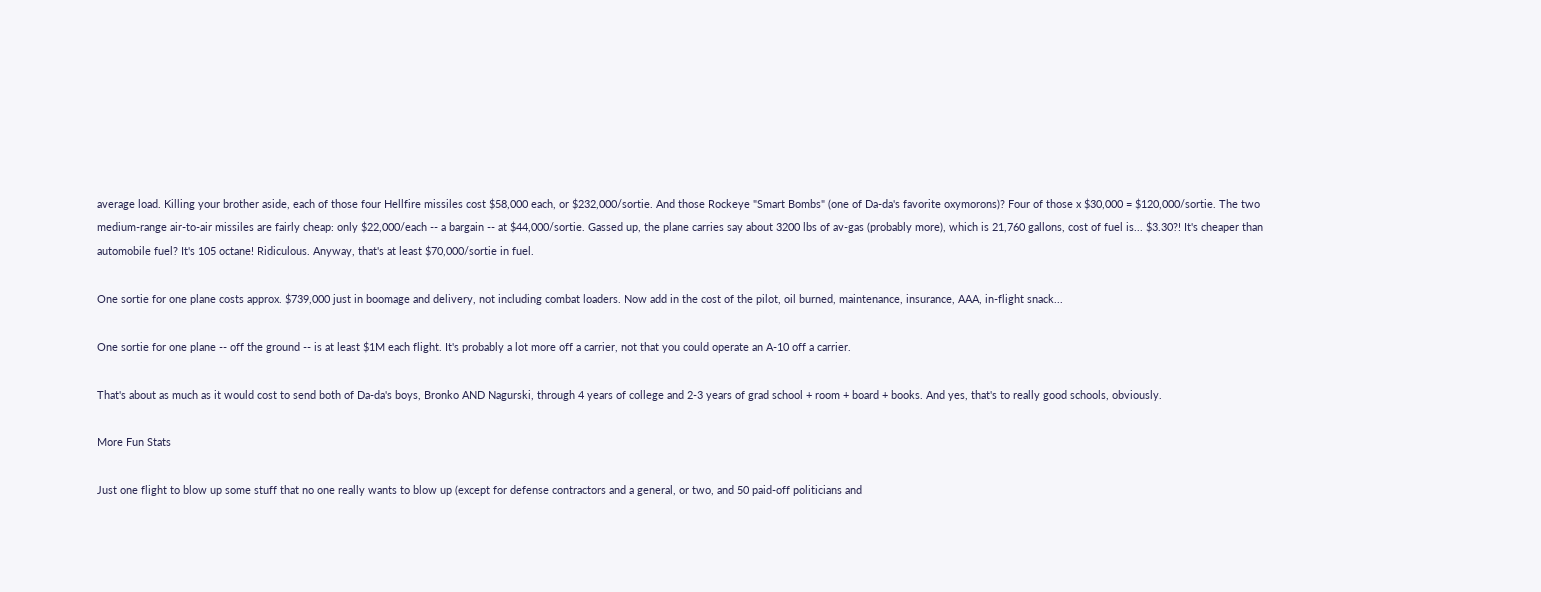average load. Killing your brother aside, each of those four Hellfire missiles cost $58,000 each, or $232,000/sortie. And those Rockeye "Smart Bombs" (one of Da-da's favorite oxymorons)? Four of those x $30,000 = $120,000/sortie. The two medium-range air-to-air missiles are fairly cheap: only $22,000/each -- a bargain -- at $44,000/sortie. Gassed up, the plane carries say about 3200 lbs of av-gas (probably more), which is 21,760 gallons, cost of fuel is... $3.30?! It's cheaper than automobile fuel? It's 105 octane! Ridiculous. Anyway, that's at least $70,000/sortie in fuel.

One sortie for one plane costs approx. $739,000 just in boomage and delivery, not including combat loaders. Now add in the cost of the pilot, oil burned, maintenance, insurance, AAA, in-flight snack...

One sortie for one plane -- off the ground -- is at least $1M each flight. It's probably a lot more off a carrier, not that you could operate an A-10 off a carrier.

That's about as much as it would cost to send both of Da-da's boys, Bronko AND Nagurski, through 4 years of college and 2-3 years of grad school + room + board + books. And yes, that's to really good schools, obviously.

More Fun Stats

Just one flight to blow up some stuff that no one really wants to blow up (except for defense contractors and a general, or two, and 50 paid-off politicians and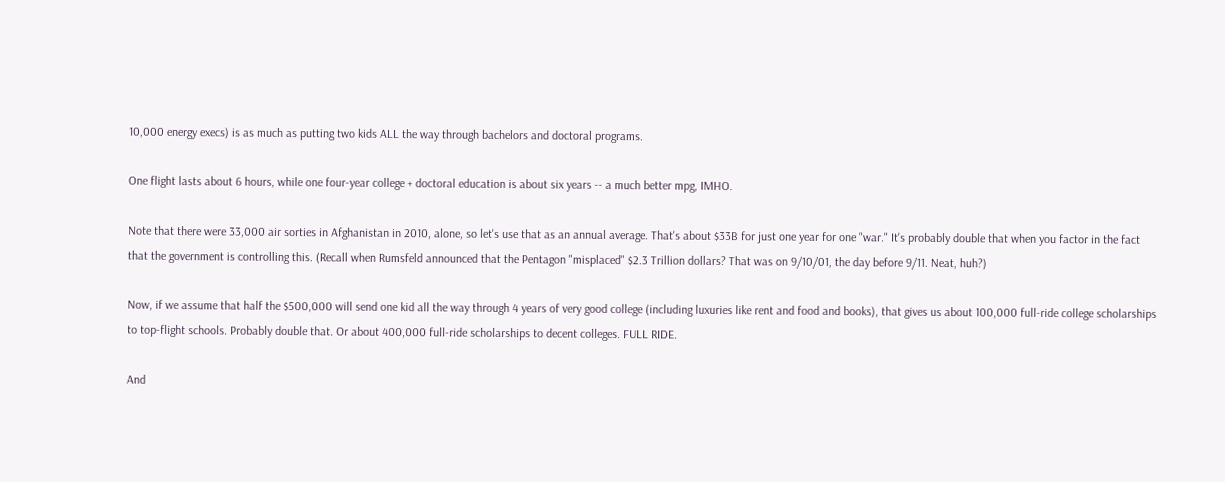10,000 energy execs) is as much as putting two kids ALL the way through bachelors and doctoral programs.

One flight lasts about 6 hours, while one four-year college + doctoral education is about six years -- a much better mpg, IMHO.

Note that there were 33,000 air sorties in Afghanistan in 2010, alone, so let's use that as an annual average. That's about $33B for just one year for one "war." It's probably double that when you factor in the fact that the government is controlling this. (Recall when Rumsfeld announced that the Pentagon "misplaced" $2.3 Trillion dollars? That was on 9/10/01, the day before 9/11. Neat, huh?)

Now, if we assume that half the $500,000 will send one kid all the way through 4 years of very good college (including luxuries like rent and food and books), that gives us about 100,000 full-ride college scholarships to top-flight schools. Probably double that. Or about 400,000 full-ride scholarships to decent colleges. FULL RIDE.

And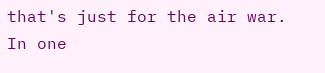that's just for the air war. In one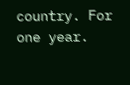country. For one year.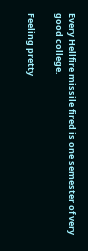Every Hellfire missile fired is one semester of very good college.

Feeling pretty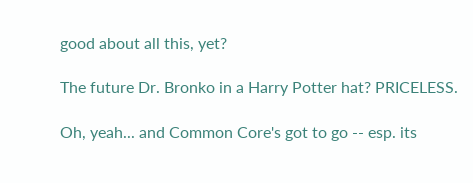good about all this, yet?

The future Dr. Bronko in a Harry Potter hat? PRICELESS.

Oh, yeah... and Common Core's got to go -- esp. its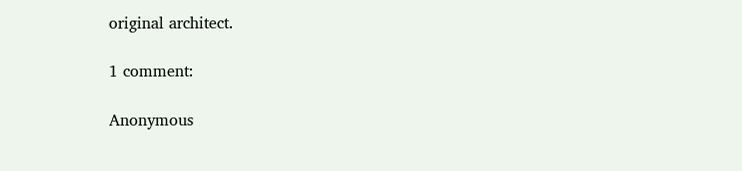original architect.

1 comment:

Anonymous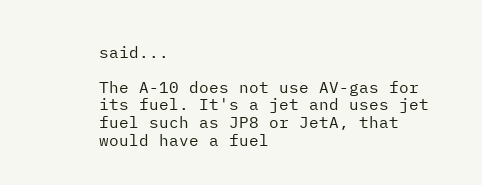said...

The A-10 does not use AV-gas for its fuel. It's a jet and uses jet fuel such as JP8 or JetA, that would have a fuel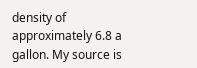density of approximately 6.8 a gallon. My source is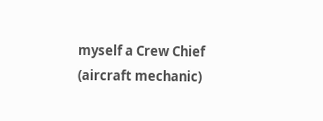myself a Crew Chief (aircraft mechanic)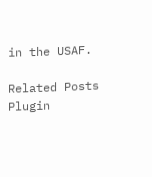in the USAF.

Related Posts Plugin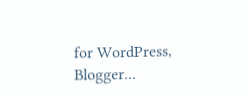for WordPress, Blogger...